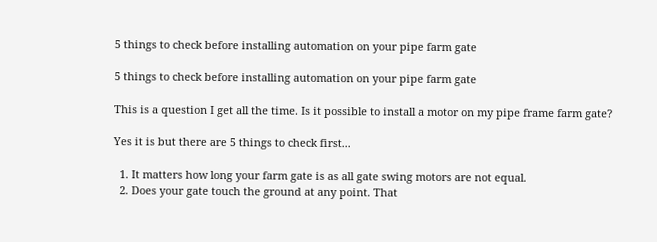5 things to check before installing automation on your pipe farm gate

5 things to check before installing automation on your pipe farm gate

This is a question I get all the time. Is it possible to install a motor on my pipe frame farm gate?

Yes it is but there are 5 things to check first...

  1. It matters how long your farm gate is as all gate swing motors are not equal.
  2. Does your gate touch the ground at any point. That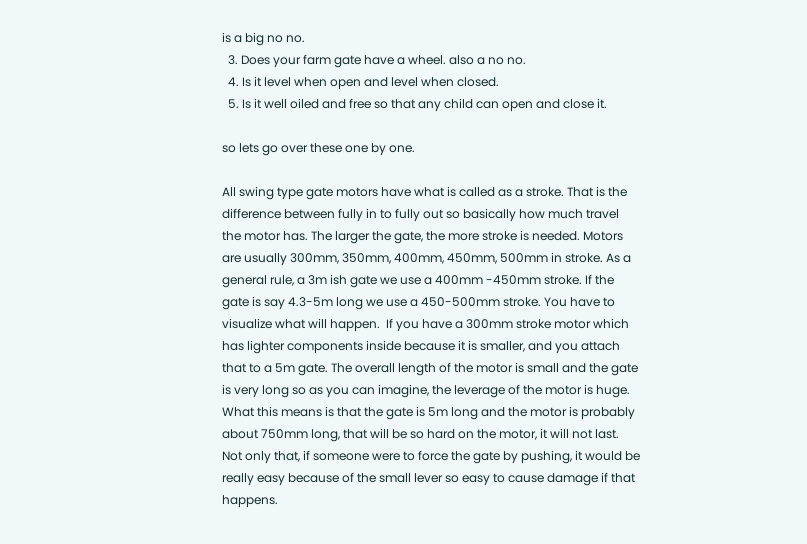is a big no no.
  3. Does your farm gate have a wheel. also a no no.
  4. Is it level when open and level when closed.
  5. Is it well oiled and free so that any child can open and close it.

so lets go over these one by one.

All swing type gate motors have what is called as a stroke. That is the difference between fully in to fully out so basically how much travel the motor has. The larger the gate, the more stroke is needed. Motors are usually 300mm, 350mm, 400mm, 450mm, 500mm in stroke. As a general rule, a 3m ish gate we use a 400mm -450mm stroke. If the gate is say 4.3-5m long we use a 450-500mm stroke. You have to visualize what will happen.  If you have a 300mm stroke motor which has lighter components inside because it is smaller, and you attach that to a 5m gate. The overall length of the motor is small and the gate is very long so as you can imagine, the leverage of the motor is huge. What this means is that the gate is 5m long and the motor is probably about 750mm long, that will be so hard on the motor, it will not last. Not only that, if someone were to force the gate by pushing, it would be really easy because of the small lever so easy to cause damage if that happens.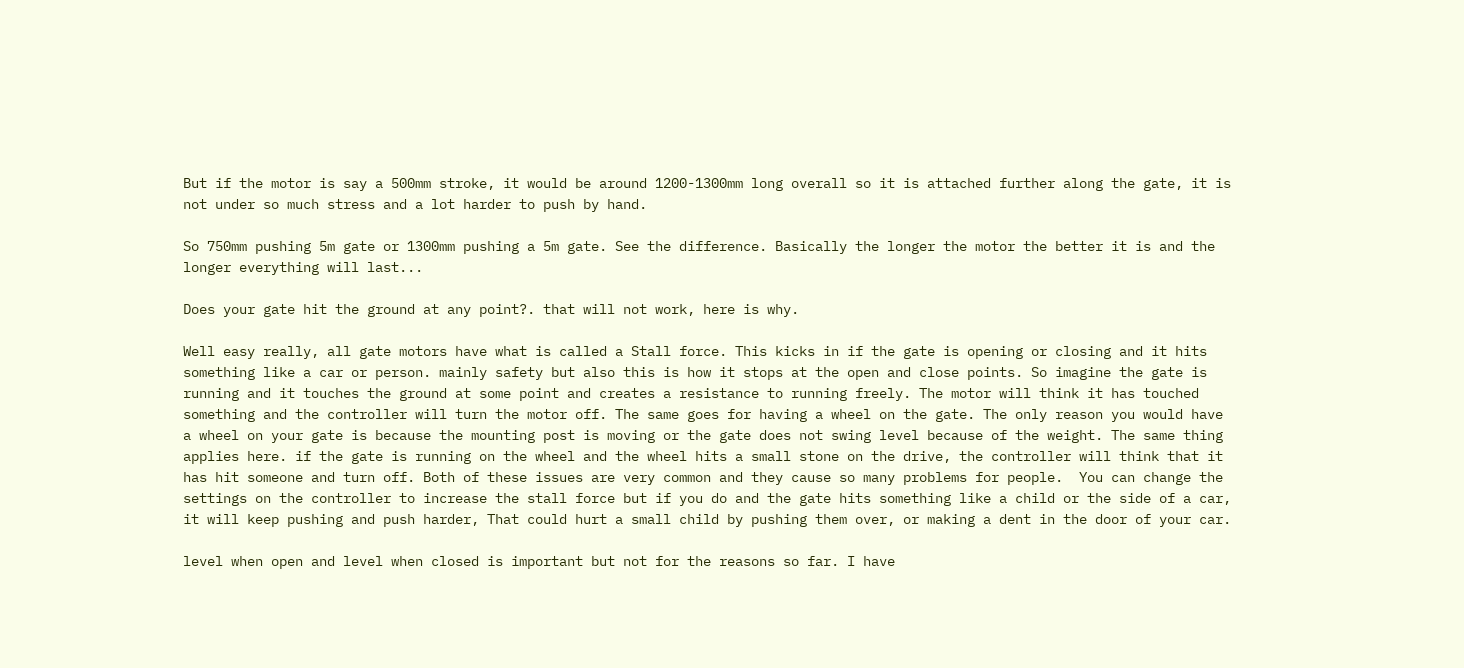But if the motor is say a 500mm stroke, it would be around 1200-1300mm long overall so it is attached further along the gate, it is not under so much stress and a lot harder to push by hand.

So 750mm pushing 5m gate or 1300mm pushing a 5m gate. See the difference. Basically the longer the motor the better it is and the longer everything will last...

Does your gate hit the ground at any point?. that will not work, here is why.

Well easy really, all gate motors have what is called a Stall force. This kicks in if the gate is opening or closing and it hits something like a car or person. mainly safety but also this is how it stops at the open and close points. So imagine the gate is running and it touches the ground at some point and creates a resistance to running freely. The motor will think it has touched something and the controller will turn the motor off. The same goes for having a wheel on the gate. The only reason you would have a wheel on your gate is because the mounting post is moving or the gate does not swing level because of the weight. The same thing applies here. if the gate is running on the wheel and the wheel hits a small stone on the drive, the controller will think that it has hit someone and turn off. Both of these issues are very common and they cause so many problems for people.  You can change the settings on the controller to increase the stall force but if you do and the gate hits something like a child or the side of a car, it will keep pushing and push harder, That could hurt a small child by pushing them over, or making a dent in the door of your car.

level when open and level when closed is important but not for the reasons so far. I have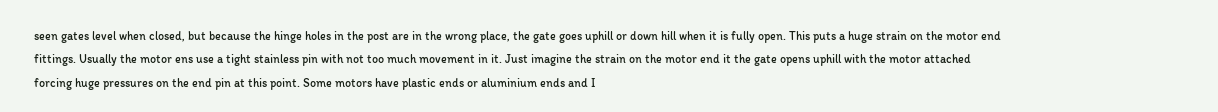seen gates level when closed, but because the hinge holes in the post are in the wrong place, the gate goes uphill or down hill when it is fully open. This puts a huge strain on the motor end fittings. Usually the motor ens use a tight stainless pin with not too much movement in it. Just imagine the strain on the motor end it the gate opens uphill with the motor attached forcing huge pressures on the end pin at this point. Some motors have plastic ends or aluminium ends and I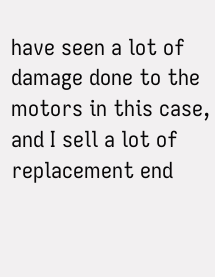have seen a lot of damage done to the motors in this case, and I sell a lot of replacement end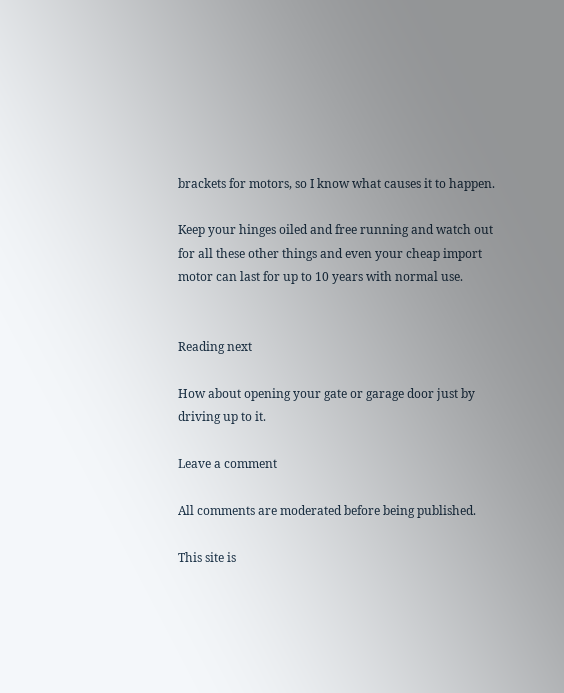brackets for motors, so I know what causes it to happen.

Keep your hinges oiled and free running and watch out for all these other things and even your cheap import motor can last for up to 10 years with normal use.


Reading next

How about opening your gate or garage door just by driving up to it.

Leave a comment

All comments are moderated before being published.

This site is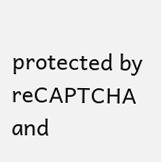protected by reCAPTCHA and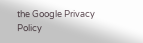the Google Privacy Policy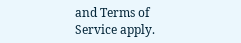and Terms of Service apply.